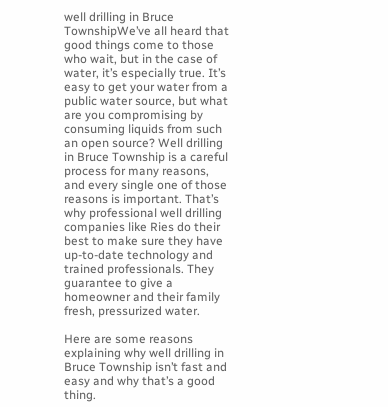well drilling in Bruce TownshipWe’ve all heard that good things come to those who wait, but in the case of water, it’s especially true. It’s easy to get your water from a public water source, but what are you compromising by consuming liquids from such an open source? Well drilling in Bruce Township is a careful process for many reasons, and every single one of those reasons is important. That’s why professional well drilling companies like Ries do their best to make sure they have up-to-date technology and trained professionals. They guarantee to give a homeowner and their family fresh, pressurized water.

Here are some reasons explaining why well drilling in Bruce Township isn’t fast and easy and why that’s a good thing.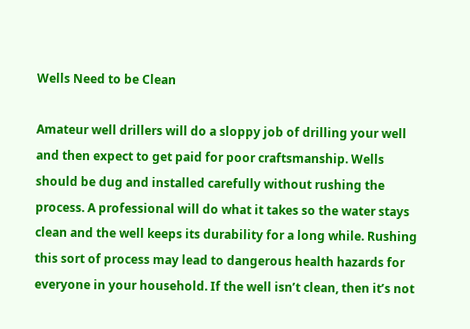Wells Need to be Clean

Amateur well drillers will do a sloppy job of drilling your well and then expect to get paid for poor craftsmanship. Wells should be dug and installed carefully without rushing the process. A professional will do what it takes so the water stays clean and the well keeps its durability for a long while. Rushing this sort of process may lead to dangerous health hazards for everyone in your household. If the well isn’t clean, then it’s not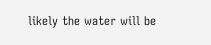likely the water will be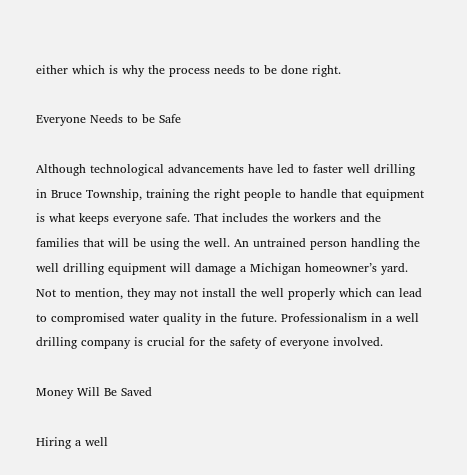either which is why the process needs to be done right.

Everyone Needs to be Safe

Although technological advancements have led to faster well drilling in Bruce Township, training the right people to handle that equipment is what keeps everyone safe. That includes the workers and the families that will be using the well. An untrained person handling the well drilling equipment will damage a Michigan homeowner’s yard. Not to mention, they may not install the well properly which can lead to compromised water quality in the future. Professionalism in a well drilling company is crucial for the safety of everyone involved.

Money Will Be Saved

Hiring a well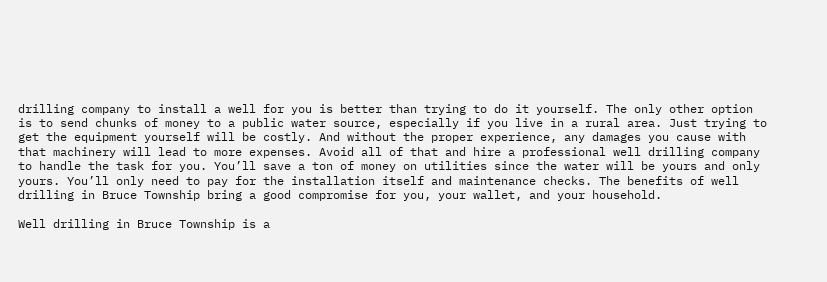drilling company to install a well for you is better than trying to do it yourself. The only other option is to send chunks of money to a public water source, especially if you live in a rural area. Just trying to get the equipment yourself will be costly. And without the proper experience, any damages you cause with that machinery will lead to more expenses. Avoid all of that and hire a professional well drilling company to handle the task for you. You’ll save a ton of money on utilities since the water will be yours and only yours. You’ll only need to pay for the installation itself and maintenance checks. The benefits of well drilling in Bruce Township bring a good compromise for you, your wallet, and your household.

Well drilling in Bruce Township is a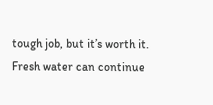tough job, but it’s worth it. Fresh water can continue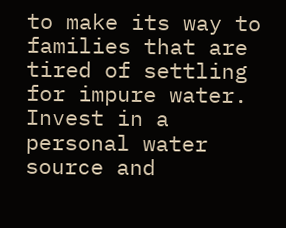to make its way to families that are tired of settling for impure water. Invest in a personal water source and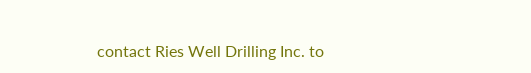contact Ries Well Drilling Inc. to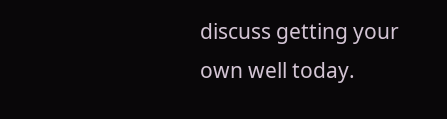discuss getting your own well today.